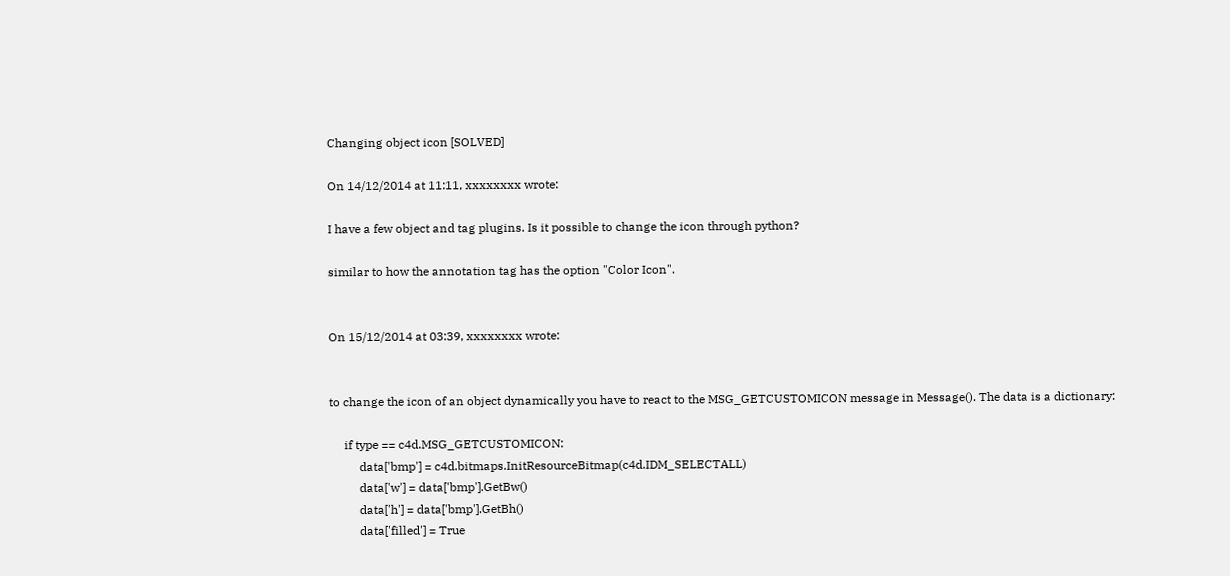Changing object icon [SOLVED]

On 14/12/2014 at 11:11, xxxxxxxx wrote:

I have a few object and tag plugins. Is it possible to change the icon through python?

similar to how the annotation tag has the option "Color Icon".


On 15/12/2014 at 03:39, xxxxxxxx wrote:


to change the icon of an object dynamically you have to react to the MSG_GETCUSTOMICON message in Message(). The data is a dictionary:

     if type == c4d.MSG_GETCUSTOMICON:
          data['bmp'] = c4d.bitmaps.InitResourceBitmap(c4d.IDM_SELECTALL)
          data['w'] = data['bmp'].GetBw()
          data['h'] = data['bmp'].GetBh()
          data['filled'] = True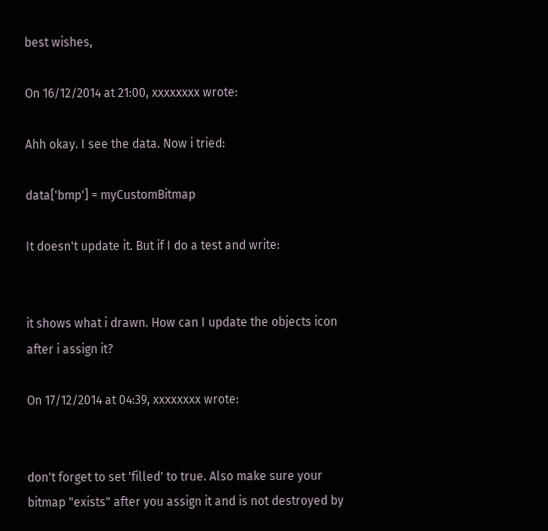best wishes,

On 16/12/2014 at 21:00, xxxxxxxx wrote:

Ahh okay. I see the data. Now i tried:

data['bmp'] = myCustomBitmap

It doesn't update it. But if I do a test and write:


it shows what i drawn. How can I update the objects icon after i assign it?

On 17/12/2014 at 04:39, xxxxxxxx wrote:


don't forget to set 'filled' to true. Also make sure your bitmap "exists" after you assign it and is not destroyed by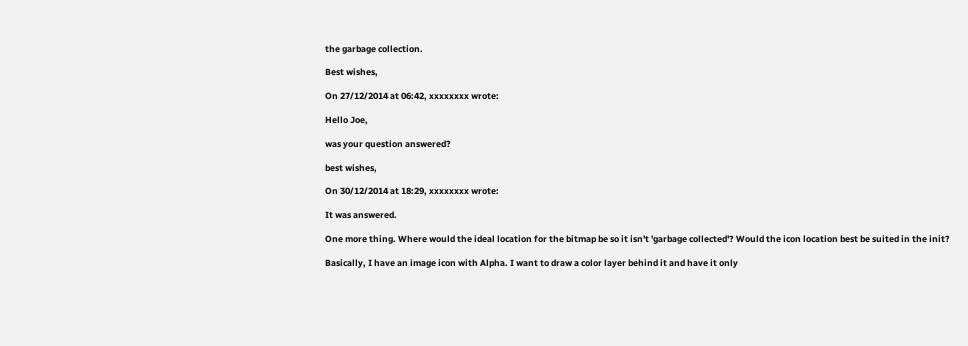the garbage collection.

Best wishes,

On 27/12/2014 at 06:42, xxxxxxxx wrote:

Hello Joe,

was your question answered?

best wishes,

On 30/12/2014 at 18:29, xxxxxxxx wrote:

It was answered.

One more thing. Where would the ideal location for the bitmap be so it isn't 'garbage collected'? Would the icon location best be suited in the init?

Basically, I have an image icon with Alpha. I want to draw a color layer behind it and have it only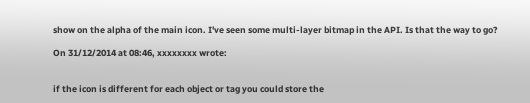show on the alpha of the main icon. I've seen some multi-layer bitmap in the API. Is that the way to go?

On 31/12/2014 at 08:46, xxxxxxxx wrote:


if the icon is different for each object or tag you could store the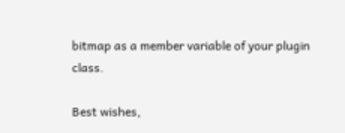bitmap as a member variable of your plugin class.

Best wishes,